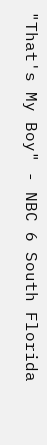"That's My Boy" - NBC 6 South Florida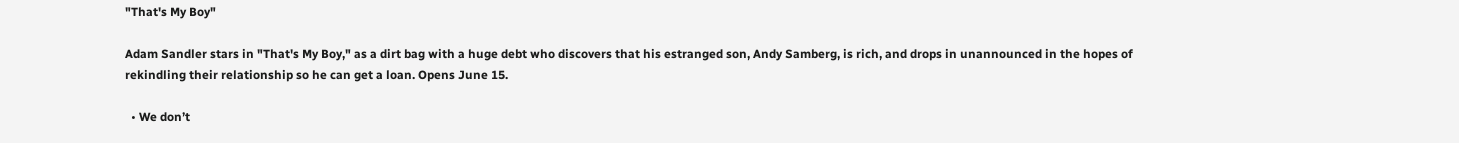"That's My Boy"

Adam Sandler stars in "That's My Boy," as a dirt bag with a huge debt who discovers that his estranged son, Andy Samberg, is rich, and drops in unannounced in the hopes of rekindling their relationship so he can get a loan. Opens June 15.

  • We don’t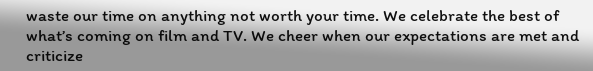waste our time on anything not worth your time. We celebrate the best of what’s coming on film and TV. We cheer when our expectations are met and criticize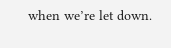when we’re let down.